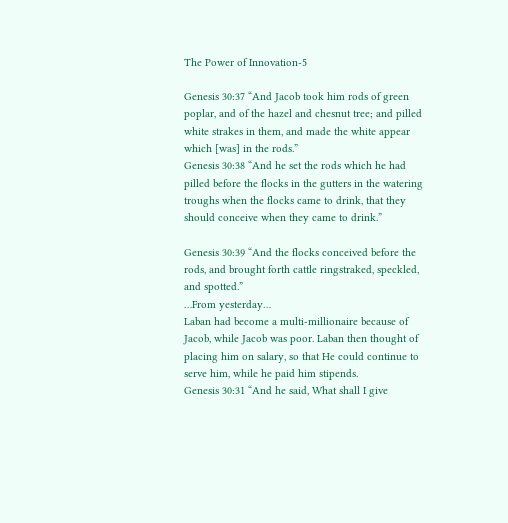The Power of Innovation-5

Genesis 30:37 “And Jacob took him rods of green poplar, and of the hazel and chesnut tree; and pilled white strakes in them, and made the white appear which [was] in the rods.”
Genesis 30:38 “And he set the rods which he had pilled before the flocks in the gutters in the watering troughs when the flocks came to drink, that they should conceive when they came to drink.”

Genesis 30:39 “And the flocks conceived before the rods, and brought forth cattle ringstraked, speckled, and spotted.”
…From yesterday…
Laban had become a multi-millionaire because of Jacob, while Jacob was poor. Laban then thought of placing him on salary, so that He could continue to serve him, while he paid him stipends.
Genesis 30:31 “And he said, What shall I give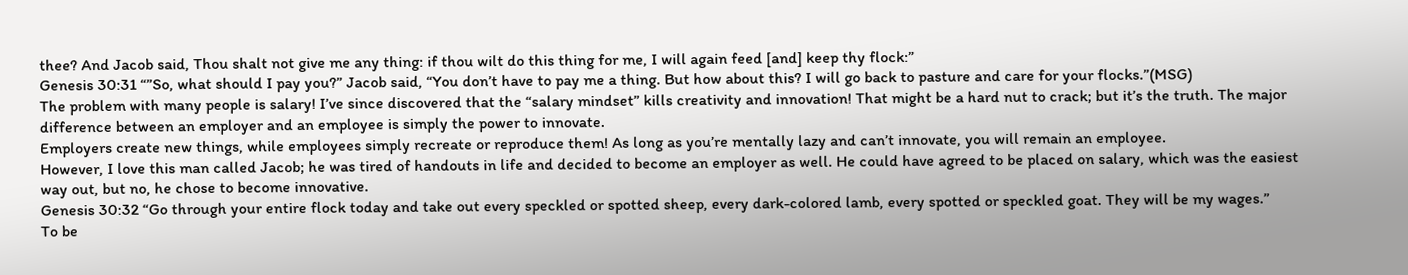thee? And Jacob said, Thou shalt not give me any thing: if thou wilt do this thing for me, I will again feed [and] keep thy flock:”
Genesis 30:31 “”So, what should I pay you?” Jacob said, “You don’t have to pay me a thing. But how about this? I will go back to pasture and care for your flocks.”(MSG)
The problem with many people is salary! I’ve since discovered that the “salary mindset” kills creativity and innovation! That might be a hard nut to crack; but it’s the truth. The major difference between an employer and an employee is simply the power to innovate.
Employers create new things, while employees simply recreate or reproduce them! As long as you’re mentally lazy and can’t innovate, you will remain an employee.
However, I love this man called Jacob; he was tired of handouts in life and decided to become an employer as well. He could have agreed to be placed on salary, which was the easiest way out, but no, he chose to become innovative.
Genesis 30:32 “Go through your entire flock today and take out every speckled or spotted sheep, every dark-colored lamb, every spotted or speckled goat. They will be my wages.”
To be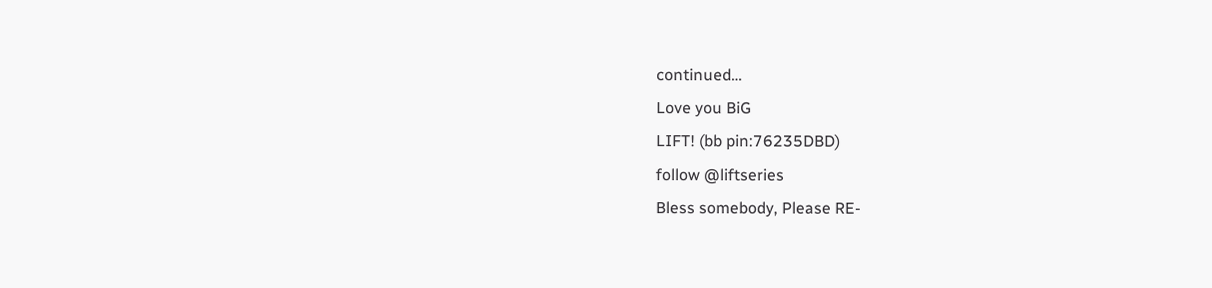continued…
Love you BiG
LIFT! (bb pin:76235DBD)
follow @liftseries
Bless somebody, Please RE-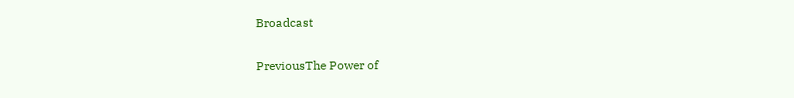Broadcast

PreviousThe Power of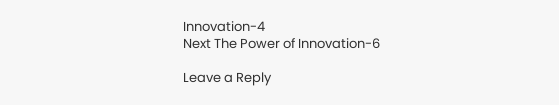Innovation-4
Next The Power of Innovation-6

Leave a Reply